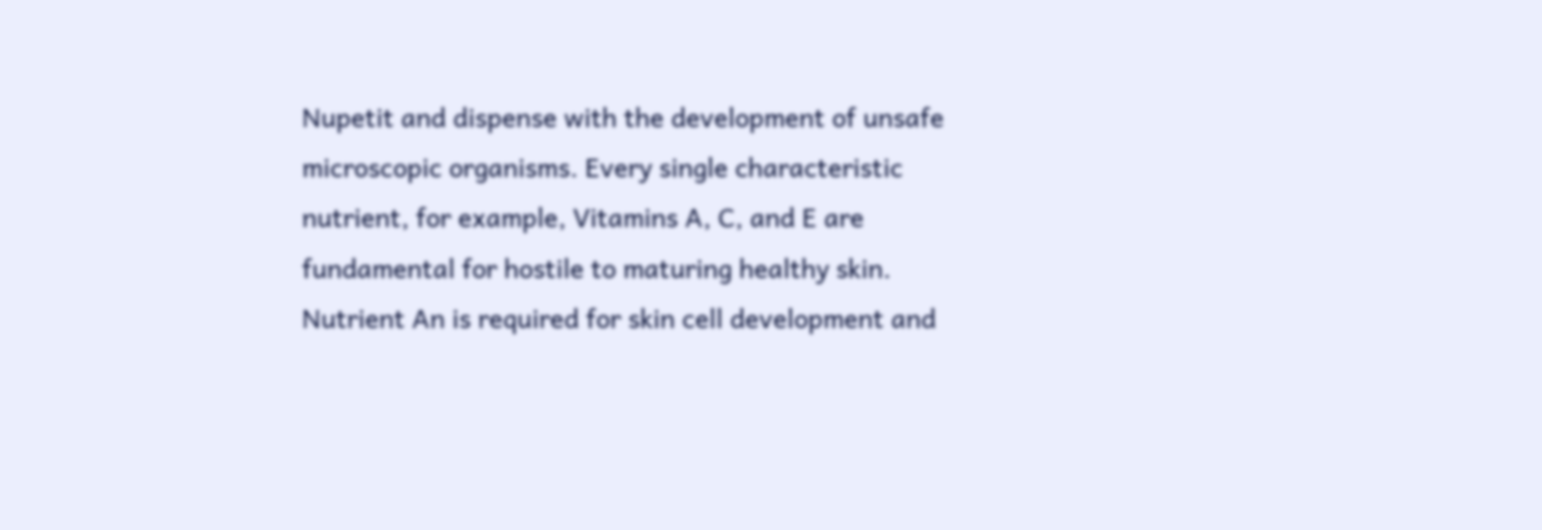Nupetit and dispense with the development of unsafe microscopic organisms. Every single characteristic nutrient, for example, Vitamins A, C, and E are fundamental for hostile to maturing healthy skin. Nutrient An is required for skin cell development and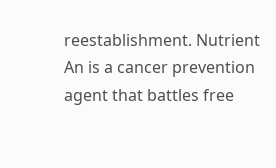reestablishment. Nutrient An is a cancer prevention agent that battles free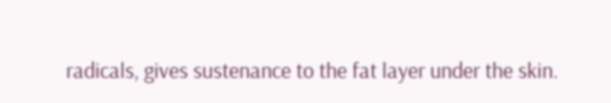radicals, gives sustenance to the fat layer under the skin.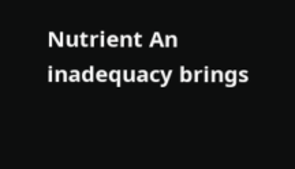Nutrient An inadequacy brings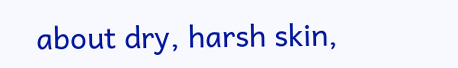about dry, harsh skin,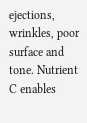ejections, wrinkles, poor surface and tone. Nutrient C enables